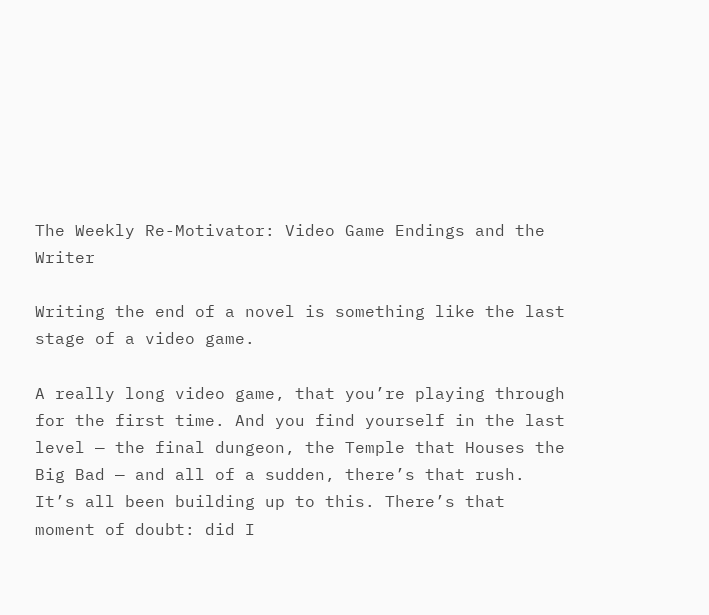The Weekly Re-Motivator: Video Game Endings and the Writer

Writing the end of a novel is something like the last stage of a video game.

A really long video game, that you’re playing through for the first time. And you find yourself in the last level — the final dungeon, the Temple that Houses the Big Bad — and all of a sudden, there’s that rush. It’s all been building up to this. There’s that moment of doubt: did I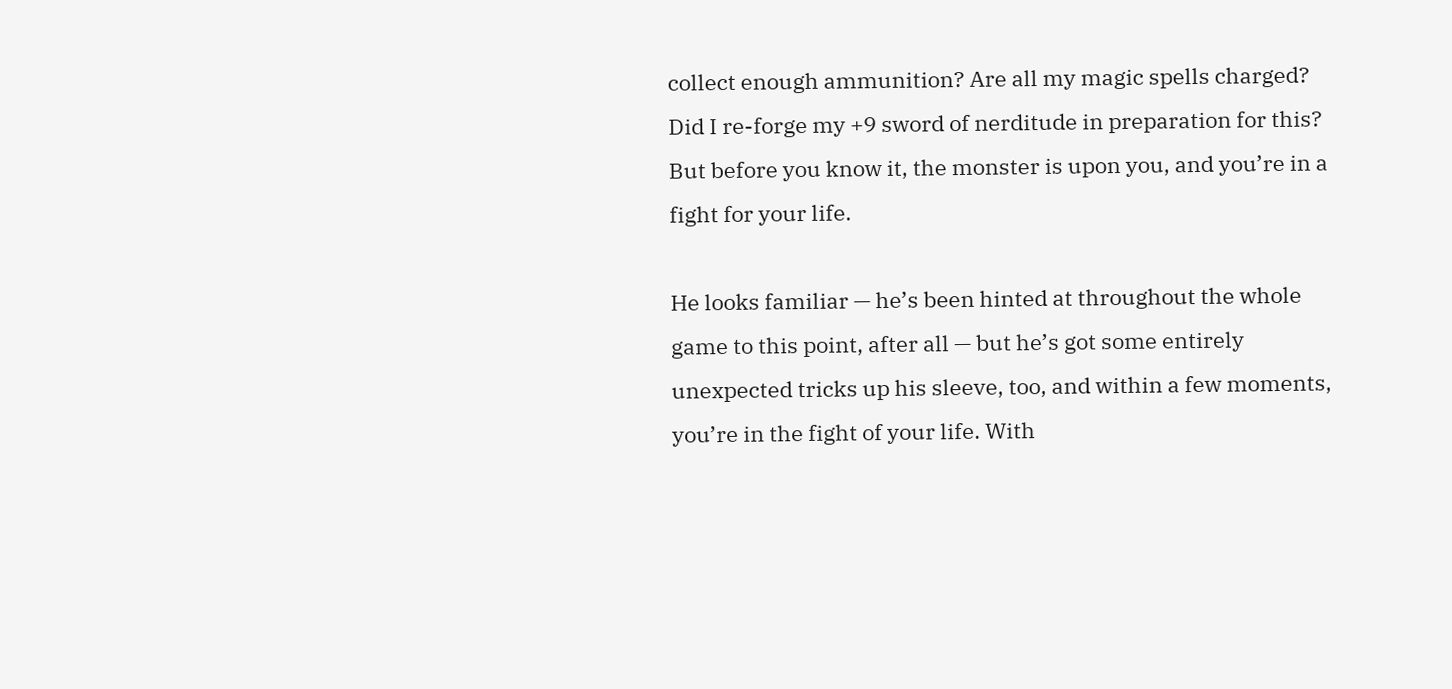collect enough ammunition? Are all my magic spells charged? Did I re-forge my +9 sword of nerditude in preparation for this? But before you know it, the monster is upon you, and you’re in a fight for your life.

He looks familiar — he’s been hinted at throughout the whole game to this point, after all — but he’s got some entirely unexpected tricks up his sleeve, too, and within a few moments, you’re in the fight of your life. With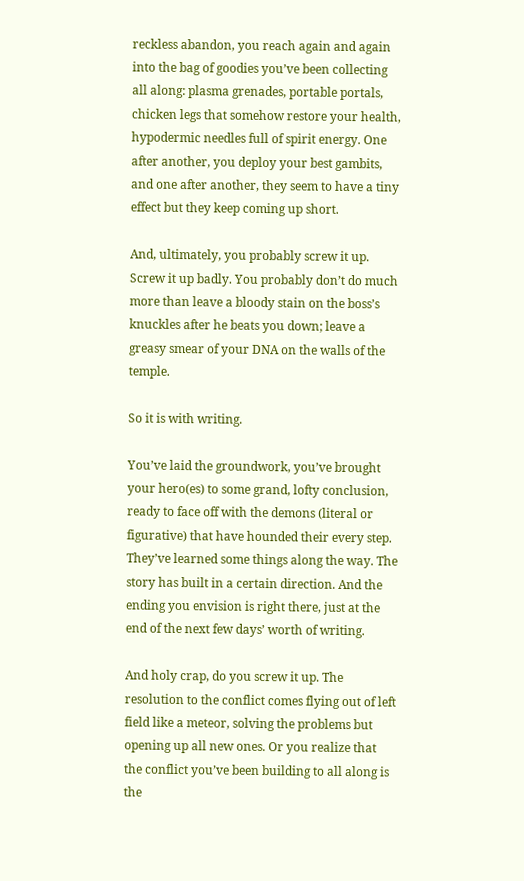reckless abandon, you reach again and again into the bag of goodies you’ve been collecting all along: plasma grenades, portable portals, chicken legs that somehow restore your health, hypodermic needles full of spirit energy. One after another, you deploy your best gambits, and one after another, they seem to have a tiny effect but they keep coming up short.

And, ultimately, you probably screw it up. Screw it up badly. You probably don’t do much more than leave a bloody stain on the boss’s knuckles after he beats you down; leave a greasy smear of your DNA on the walls of the temple.

So it is with writing.

You’ve laid the groundwork, you’ve brought your hero(es) to some grand, lofty conclusion, ready to face off with the demons (literal or figurative) that have hounded their every step. They’ve learned some things along the way. The story has built in a certain direction. And the ending you envision is right there, just at the end of the next few days’ worth of writing.

And holy crap, do you screw it up. The resolution to the conflict comes flying out of left field like a meteor, solving the problems but opening up all new ones. Or you realize that the conflict you’ve been building to all along is the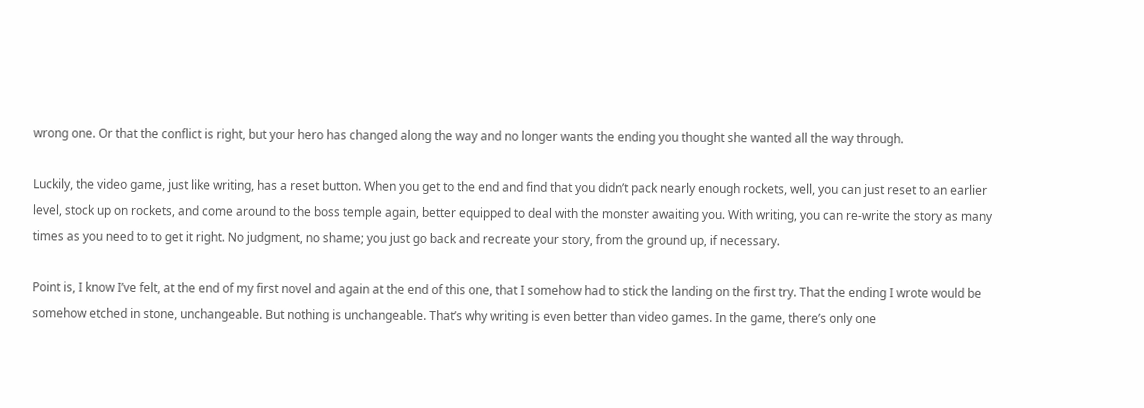wrong one. Or that the conflict is right, but your hero has changed along the way and no longer wants the ending you thought she wanted all the way through.

Luckily, the video game, just like writing, has a reset button. When you get to the end and find that you didn’t pack nearly enough rockets, well, you can just reset to an earlier level, stock up on rockets, and come around to the boss temple again, better equipped to deal with the monster awaiting you. With writing, you can re-write the story as many times as you need to to get it right. No judgment, no shame; you just go back and recreate your story, from the ground up, if necessary.

Point is, I know I’ve felt, at the end of my first novel and again at the end of this one, that I somehow had to stick the landing on the first try. That the ending I wrote would be somehow etched in stone, unchangeable. But nothing is unchangeable. That’s why writing is even better than video games. In the game, there’s only one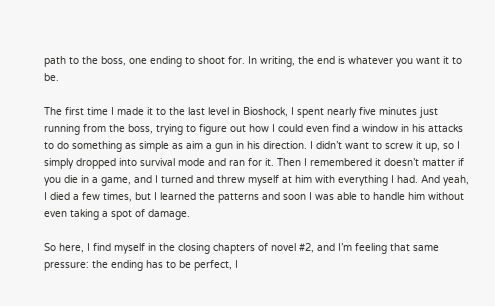path to the boss, one ending to shoot for. In writing, the end is whatever you want it to be.

The first time I made it to the last level in Bioshock, I spent nearly five minutes just running from the boss, trying to figure out how I could even find a window in his attacks to do something as simple as aim a gun in his direction. I didn’t want to screw it up, so I simply dropped into survival mode and ran for it. Then I remembered it doesn’t matter if you die in a game, and I turned and threw myself at him with everything I had. And yeah, I died a few times, but I learned the patterns and soon I was able to handle him without even taking a spot of damage.

So here, I find myself in the closing chapters of novel #2, and I’m feeling that same pressure: the ending has to be perfect, I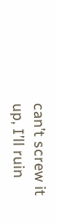can’t screw it up, I’ll ruin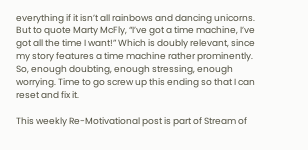everything if it isn’t all rainbows and dancing unicorns. But to quote Marty McFly, “I’ve got a time machine, I’ve got all the time I want!” Which is doubly relevant, since my story features a time machine rather prominently. So, enough doubting, enough stressing, enough worrying. Time to go screw up this ending so that I can reset and fix it.

This weekly Re-Motivational post is part of Stream of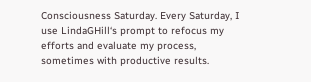Consciousness Saturday. Every Saturday, I use LindaGHill‘s prompt to refocus my efforts and evaluate my process, sometimes with productive results.